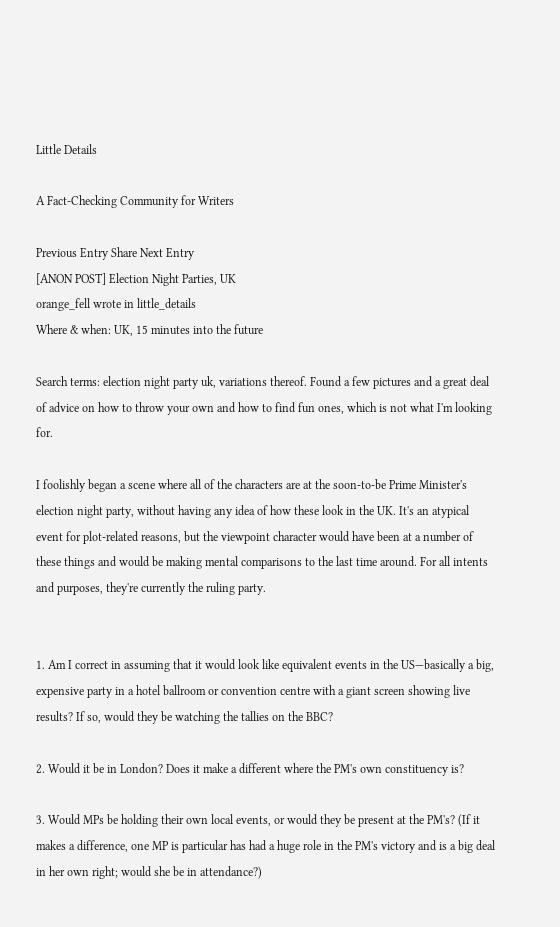Little Details

A Fact-Checking Community for Writers

Previous Entry Share Next Entry
[ANON POST] Election Night Parties, UK
orange_fell wrote in little_details
Where & when: UK, 15 minutes into the future

Search terms: election night party uk, variations thereof. Found a few pictures and a great deal of advice on how to throw your own and how to find fun ones, which is not what I'm looking for.

I foolishly began a scene where all of the characters are at the soon-to-be Prime Minister's election night party, without having any idea of how these look in the UK. It's an atypical event for plot-related reasons, but the viewpoint character would have been at a number of these things and would be making mental comparisons to the last time around. For all intents and purposes, they're currently the ruling party.


1. Am I correct in assuming that it would look like equivalent events in the US—basically a big, expensive party in a hotel ballroom or convention centre with a giant screen showing live results? If so, would they be watching the tallies on the BBC?

2. Would it be in London? Does it make a different where the PM's own constituency is?

3. Would MPs be holding their own local events, or would they be present at the PM's? (If it makes a difference, one MP is particular has had a huge role in the PM's victory and is a big deal in her own right; would she be in attendance?)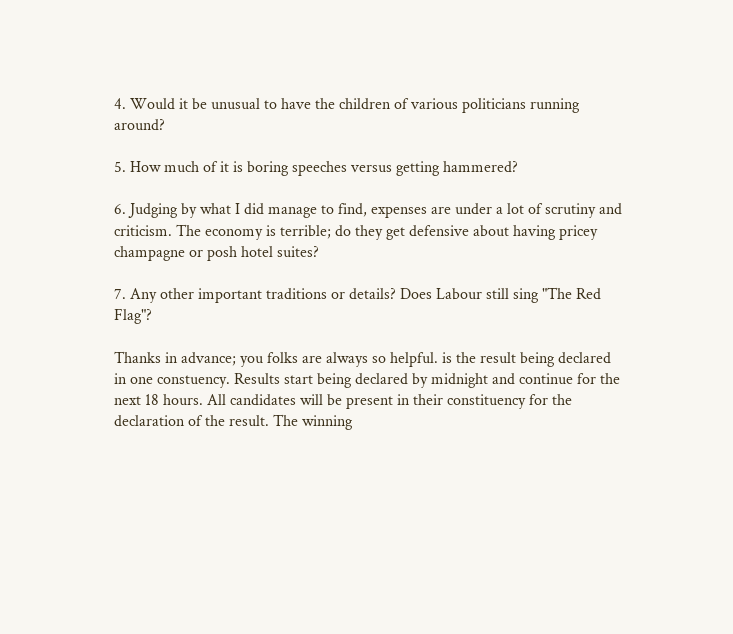4. Would it be unusual to have the children of various politicians running around?

5. How much of it is boring speeches versus getting hammered?

6. Judging by what I did manage to find, expenses are under a lot of scrutiny and criticism. The economy is terrible; do they get defensive about having pricey champagne or posh hotel suites?

7. Any other important traditions or details? Does Labour still sing "The Red Flag"?

Thanks in advance; you folks are always so helpful. is the result being declared in one constuency. Results start being declared by midnight and continue for the next 18 hours. All candidates will be present in their constituency for the declaration of the result. The winning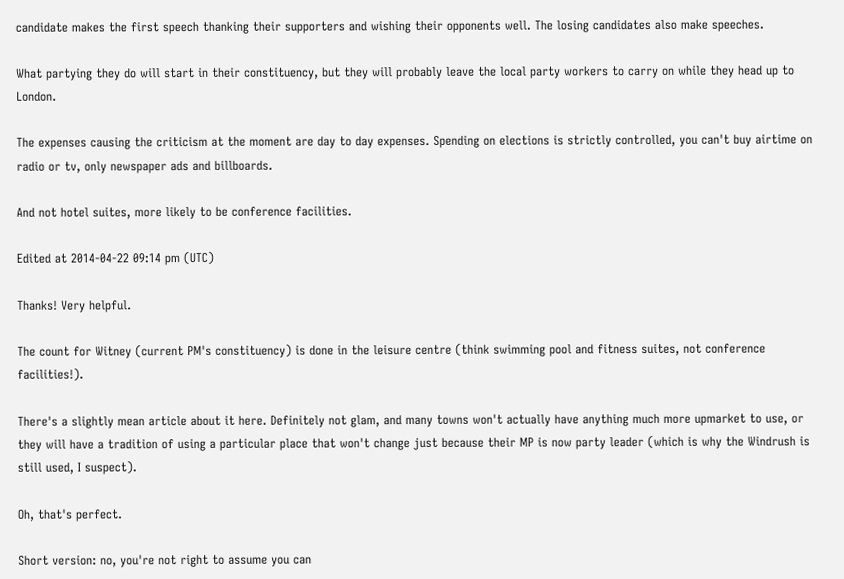candidate makes the first speech thanking their supporters and wishing their opponents well. The losing candidates also make speeches.

What partying they do will start in their constituency, but they will probably leave the local party workers to carry on while they head up to London.

The expenses causing the criticism at the moment are day to day expenses. Spending on elections is strictly controlled, you can't buy airtime on radio or tv, only newspaper ads and billboards.

And not hotel suites, more likely to be conference facilities.

Edited at 2014-04-22 09:14 pm (UTC)

Thanks! Very helpful.

The count for Witney (current PM's constituency) is done in the leisure centre (think swimming pool and fitness suites, not conference facilities!).

There's a slightly mean article about it here. Definitely not glam, and many towns won't actually have anything much more upmarket to use, or they will have a tradition of using a particular place that won't change just because their MP is now party leader (which is why the Windrush is still used, I suspect).

Oh, that's perfect.

Short version: no, you're not right to assume you can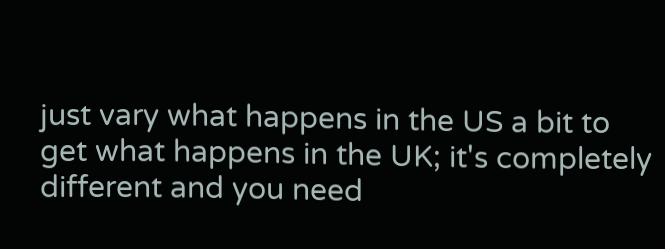just vary what happens in the US a bit to get what happens in the UK; it's completely different and you need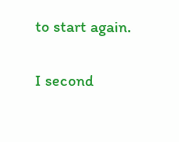to start again.

I second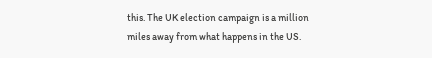this. The UK election campaign is a million miles away from what happens in the US.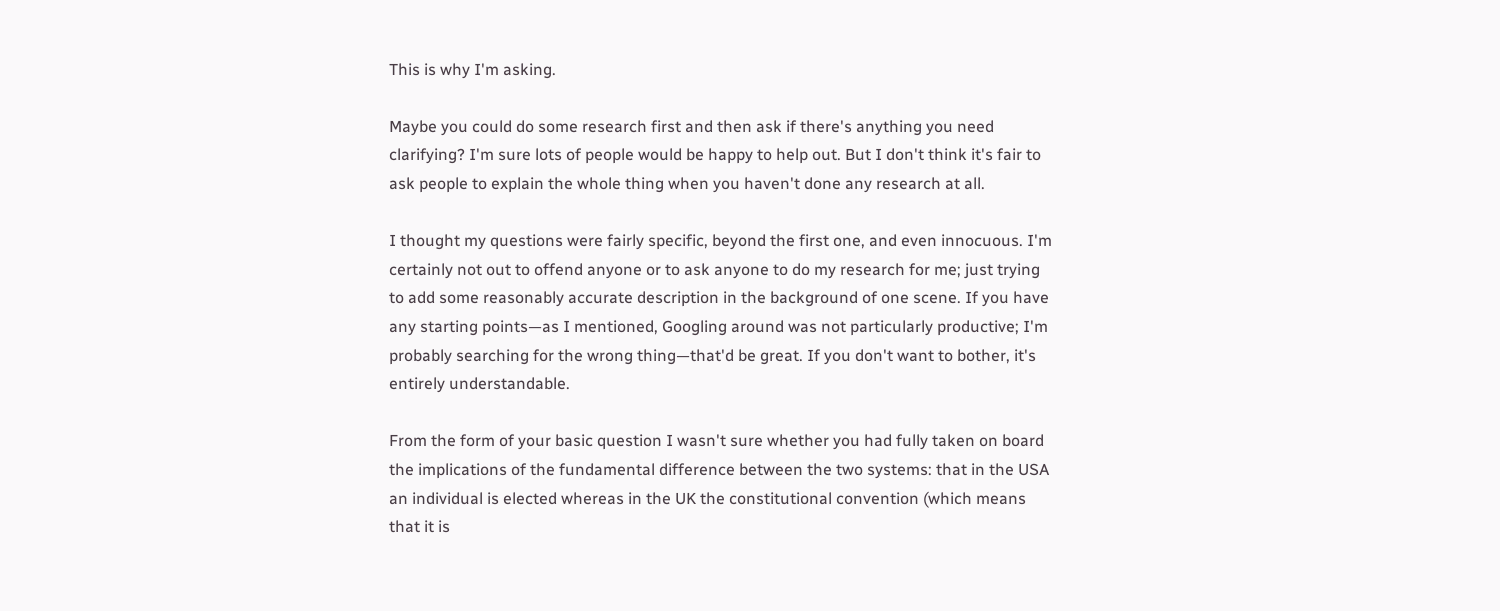This is why I'm asking.

Maybe you could do some research first and then ask if there's anything you need clarifying? I'm sure lots of people would be happy to help out. But I don't think it's fair to ask people to explain the whole thing when you haven't done any research at all.

I thought my questions were fairly specific, beyond the first one, and even innocuous. I'm certainly not out to offend anyone or to ask anyone to do my research for me; just trying to add some reasonably accurate description in the background of one scene. If you have any starting points—as I mentioned, Googling around was not particularly productive; I'm probably searching for the wrong thing—that'd be great. If you don't want to bother, it's entirely understandable.

From the form of your basic question I wasn't sure whether you had fully taken on board the implications of the fundamental difference between the two systems: that in the USA an individual is elected whereas in the UK the constitutional convention (which means that it is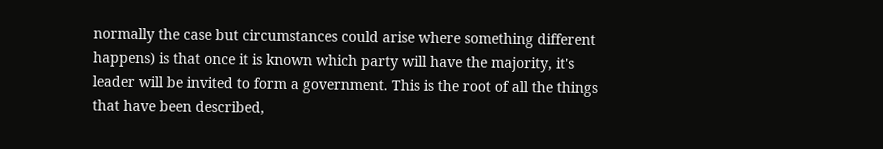normally the case but circumstances could arise where something different happens) is that once it is known which party will have the majority, it's leader will be invited to form a government. This is the root of all the things that have been described,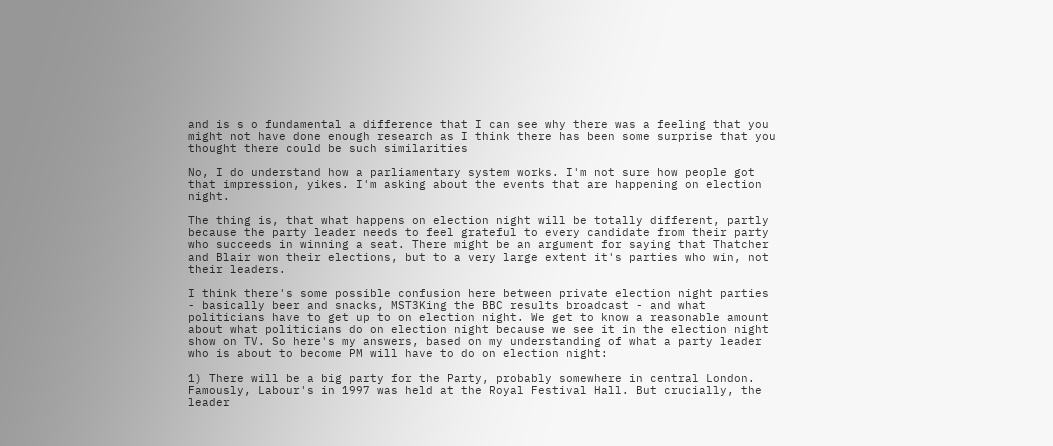and is s o fundamental a difference that I can see why there was a feeling that you might not have done enough research as I think there has been some surprise that you thought there could be such similarities

No, I do understand how a parliamentary system works. I'm not sure how people got that impression, yikes. I'm asking about the events that are happening on election night.

The thing is, that what happens on election night will be totally different, partly because the party leader needs to feel grateful to every candidate from their party who succeeds in winning a seat. There might be an argument for saying that Thatcher and Blair won their elections, but to a very large extent it's parties who win, not their leaders.

I think there's some possible confusion here between private election night parties - basically beer and snacks, MST3King the BBC results broadcast - and what politicians have to get up to on election night. We get to know a reasonable amount about what politicians do on election night because we see it in the election night show on TV. So here's my answers, based on my understanding of what a party leader who is about to become PM will have to do on election night:

1) There will be a big party for the Party, probably somewhere in central London. Famously, Labour's in 1997 was held at the Royal Festival Hall. But crucially, the leader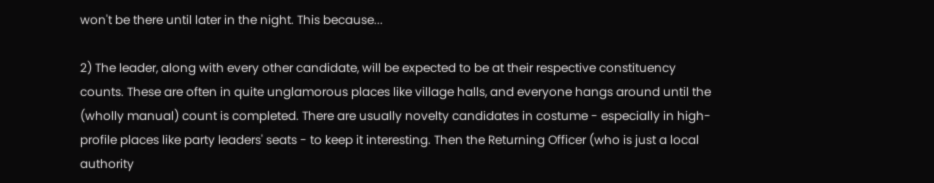won't be there until later in the night. This because...

2) The leader, along with every other candidate, will be expected to be at their respective constituency counts. These are often in quite unglamorous places like village halls, and everyone hangs around until the (wholly manual) count is completed. There are usually novelty candidates in costume - especially in high-profile places like party leaders' seats - to keep it interesting. Then the Returning Officer (who is just a local authority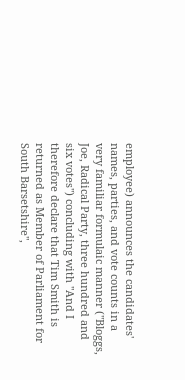employee) announces the candidates' names, parties, and vote counts in a very familiar formulaic manner ("Bloggs, Joe, Radical Party, three hundred and six votes") concluding with "And I therefore declare that Tim Smith is returned as Member of Parliament for South Barsetshire",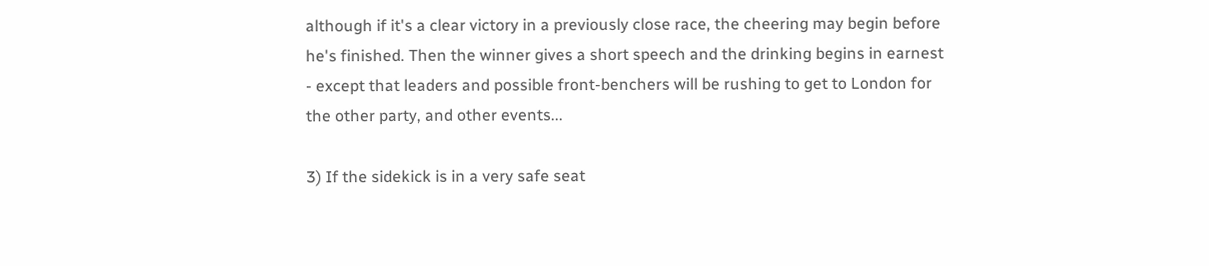although if it's a clear victory in a previously close race, the cheering may begin before he's finished. Then the winner gives a short speech and the drinking begins in earnest - except that leaders and possible front-benchers will be rushing to get to London for the other party, and other events...

3) If the sidekick is in a very safe seat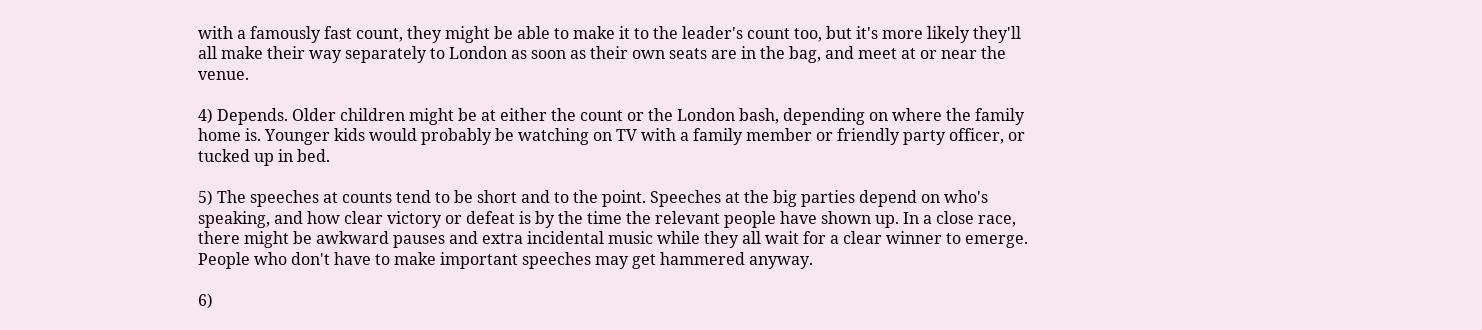with a famously fast count, they might be able to make it to the leader's count too, but it's more likely they'll all make their way separately to London as soon as their own seats are in the bag, and meet at or near the venue.

4) Depends. Older children might be at either the count or the London bash, depending on where the family home is. Younger kids would probably be watching on TV with a family member or friendly party officer, or tucked up in bed.

5) The speeches at counts tend to be short and to the point. Speeches at the big parties depend on who's speaking, and how clear victory or defeat is by the time the relevant people have shown up. In a close race, there might be awkward pauses and extra incidental music while they all wait for a clear winner to emerge. People who don't have to make important speeches may get hammered anyway.

6)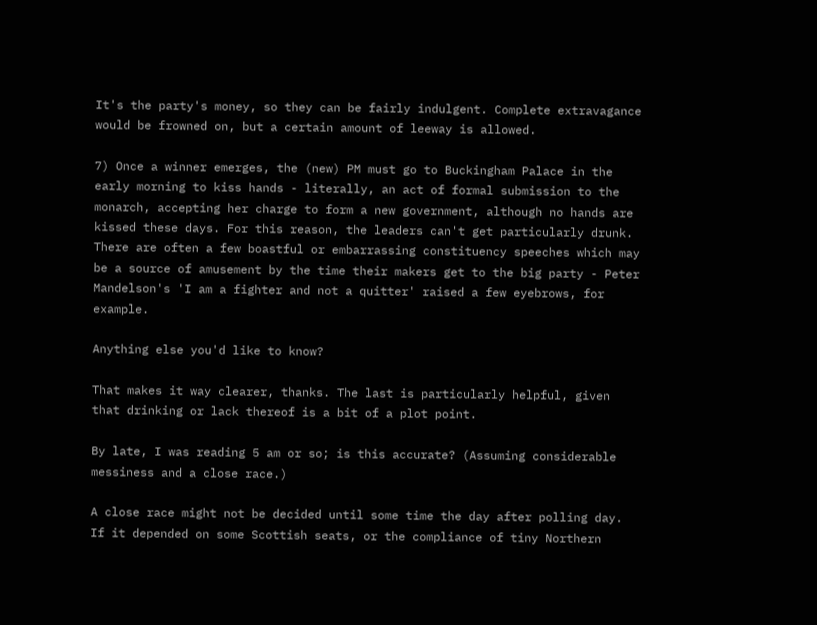It's the party's money, so they can be fairly indulgent. Complete extravagance would be frowned on, but a certain amount of leeway is allowed.

7) Once a winner emerges, the (new) PM must go to Buckingham Palace in the early morning to kiss hands - literally, an act of formal submission to the monarch, accepting her charge to form a new government, although no hands are kissed these days. For this reason, the leaders can't get particularly drunk. There are often a few boastful or embarrassing constituency speeches which may be a source of amusement by the time their makers get to the big party - Peter Mandelson's 'I am a fighter and not a quitter' raised a few eyebrows, for example.

Anything else you'd like to know?

That makes it way clearer, thanks. The last is particularly helpful, given that drinking or lack thereof is a bit of a plot point.

By late, I was reading 5 am or so; is this accurate? (Assuming considerable messiness and a close race.)

A close race might not be decided until some time the day after polling day. If it depended on some Scottish seats, or the compliance of tiny Northern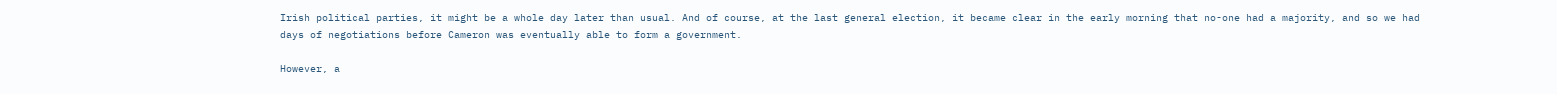Irish political parties, it might be a whole day later than usual. And of course, at the last general election, it became clear in the early morning that no-one had a majority, and so we had days of negotiations before Cameron was eventually able to form a government.

However, a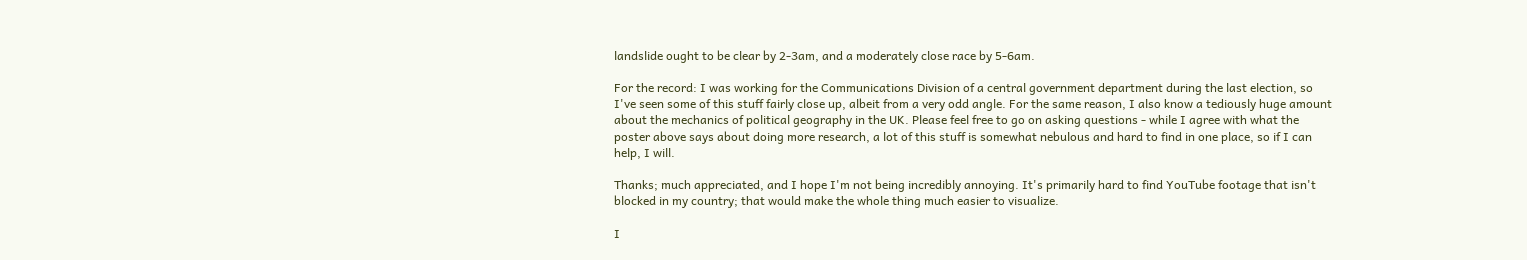landslide ought to be clear by 2-3am, and a moderately close race by 5-6am.

For the record: I was working for the Communications Division of a central government department during the last election, so I've seen some of this stuff fairly close up, albeit from a very odd angle. For the same reason, I also know a tediously huge amount about the mechanics of political geography in the UK. Please feel free to go on asking questions - while I agree with what the poster above says about doing more research, a lot of this stuff is somewhat nebulous and hard to find in one place, so if I can help, I will.

Thanks; much appreciated, and I hope I'm not being incredibly annoying. It's primarily hard to find YouTube footage that isn't blocked in my country; that would make the whole thing much easier to visualize.

I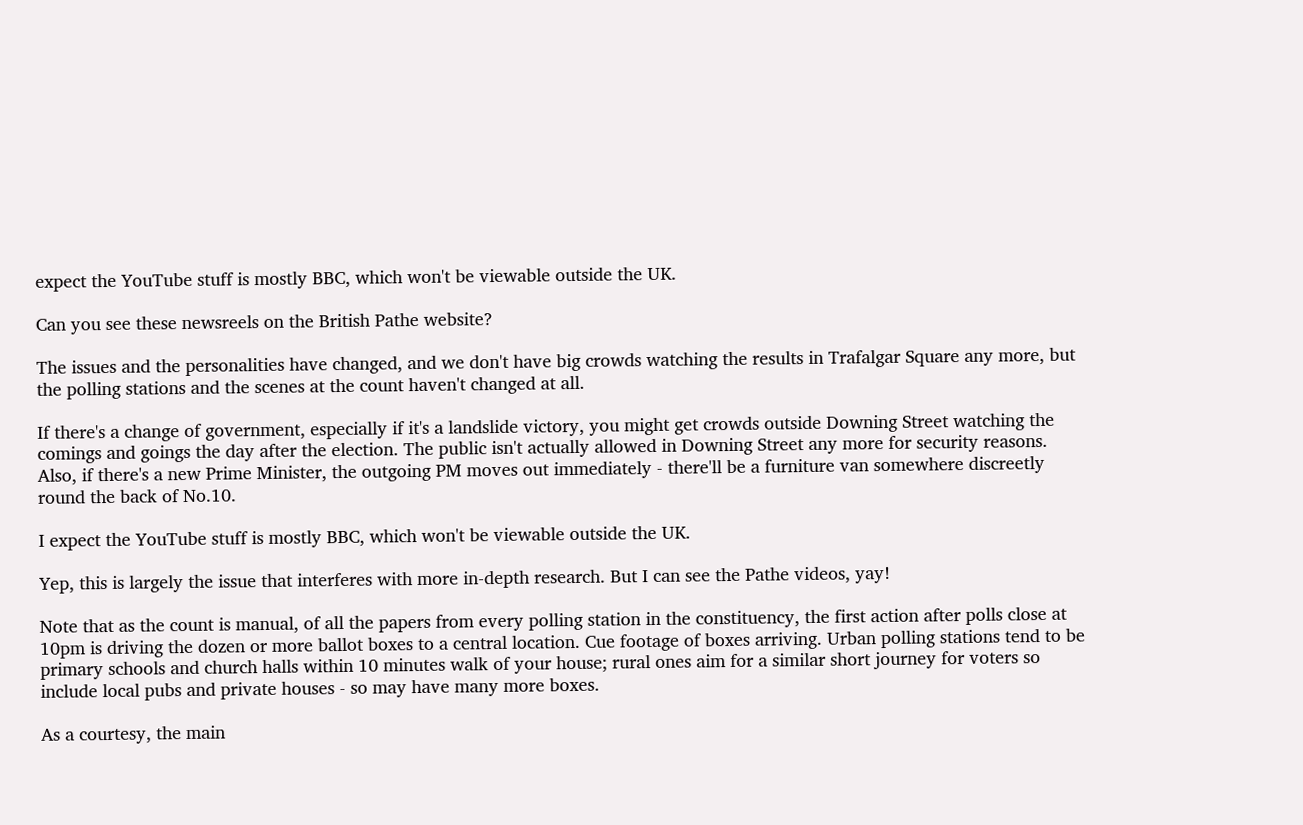expect the YouTube stuff is mostly BBC, which won't be viewable outside the UK.

Can you see these newsreels on the British Pathe website?

The issues and the personalities have changed, and we don't have big crowds watching the results in Trafalgar Square any more, but the polling stations and the scenes at the count haven't changed at all.

If there's a change of government, especially if it's a landslide victory, you might get crowds outside Downing Street watching the comings and goings the day after the election. The public isn't actually allowed in Downing Street any more for security reasons. Also, if there's a new Prime Minister, the outgoing PM moves out immediately - there'll be a furniture van somewhere discreetly round the back of No.10.

I expect the YouTube stuff is mostly BBC, which won't be viewable outside the UK.

Yep, this is largely the issue that interferes with more in-depth research. But I can see the Pathe videos, yay!

Note that as the count is manual, of all the papers from every polling station in the constituency, the first action after polls close at 10pm is driving the dozen or more ballot boxes to a central location. Cue footage of boxes arriving. Urban polling stations tend to be primary schools and church halls within 10 minutes walk of your house; rural ones aim for a similar short journey for voters so include local pubs and private houses - so may have many more boxes.

As a courtesy, the main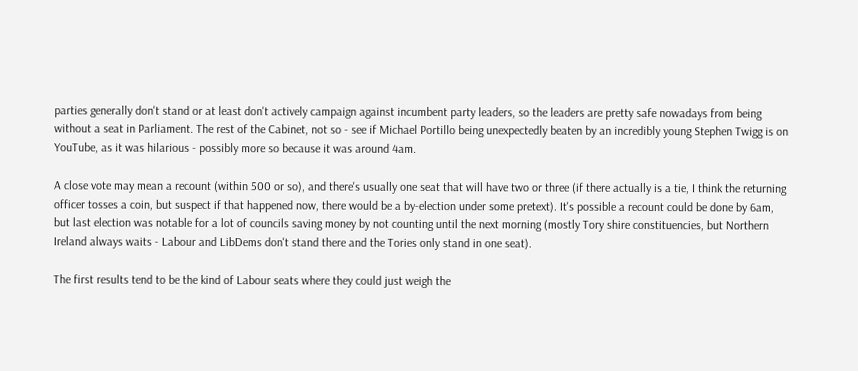parties generally don't stand or at least don't actively campaign against incumbent party leaders, so the leaders are pretty safe nowadays from being without a seat in Parliament. The rest of the Cabinet, not so - see if Michael Portillo being unexpectedly beaten by an incredibly young Stephen Twigg is on YouTube, as it was hilarious - possibly more so because it was around 4am.

A close vote may mean a recount (within 500 or so), and there's usually one seat that will have two or three (if there actually is a tie, I think the returning officer tosses a coin, but suspect if that happened now, there would be a by-election under some pretext). It's possible a recount could be done by 6am, but last election was notable for a lot of councils saving money by not counting until the next morning (mostly Tory shire constituencies, but Northern Ireland always waits - Labour and LibDems don't stand there and the Tories only stand in one seat).

The first results tend to be the kind of Labour seats where they could just weigh the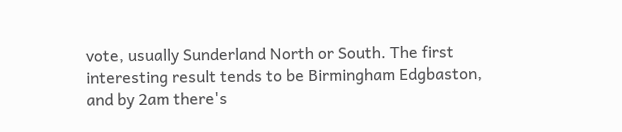vote, usually Sunderland North or South. The first interesting result tends to be Birmingham Edgbaston, and by 2am there's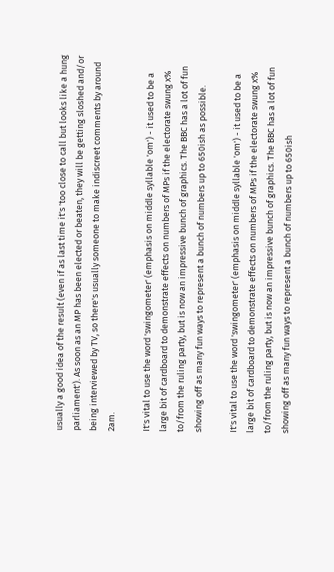usually a good idea of the result (even if as last time it's 'too close to call but looks like a hung parliament'). As soon as an MP has been elected or beaten, they will be getting sloshed and/or being interviewed by TV, so there's usually someone to make indiscreet comments by around 2am.

It's vital to use the word 'swingometer' (emphasis on middle syllable 'om') - it used to be a large bit of cardboard to demonstrate effects on numbers of MPs if the electorate swung x% to/from the ruling party, but is now an impressive bunch of graphics. The BBC has a lot of fun showing off as many fun ways to represent a bunch of numbers up to 650ish as possible.

It's vital to use the word 'swingometer' (emphasis on middle syllable 'om') - it used to be a large bit of cardboard to demonstrate effects on numbers of MPs if the electorate swung x% to/from the ruling party, but is now an impressive bunch of graphics. The BBC has a lot of fun showing off as many fun ways to represent a bunch of numbers up to 650ish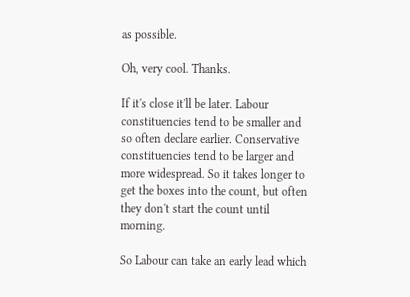as possible.

Oh, very cool. Thanks.

If it's close it'll be later. Labour constituencies tend to be smaller and so often declare earlier. Conservative constituencies tend to be larger and more widespread. So it takes longer to get the boxes into the count, but often they don't start the count until morning.

So Labour can take an early lead which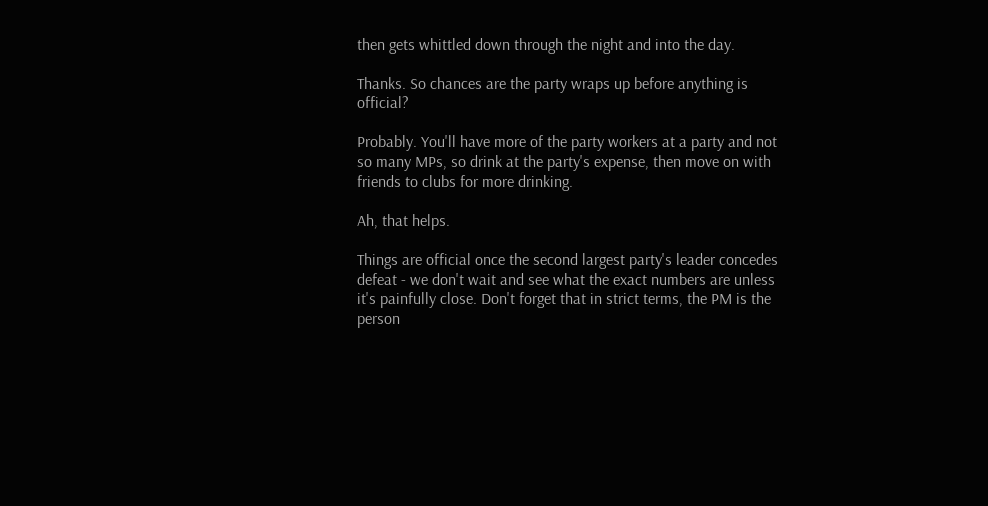then gets whittled down through the night and into the day.

Thanks. So chances are the party wraps up before anything is official?

Probably. You'll have more of the party workers at a party and not so many MPs, so drink at the party's expense, then move on with friends to clubs for more drinking.

Ah, that helps.

Things are official once the second largest party's leader concedes defeat - we don't wait and see what the exact numbers are unless it's painfully close. Don't forget that in strict terms, the PM is the person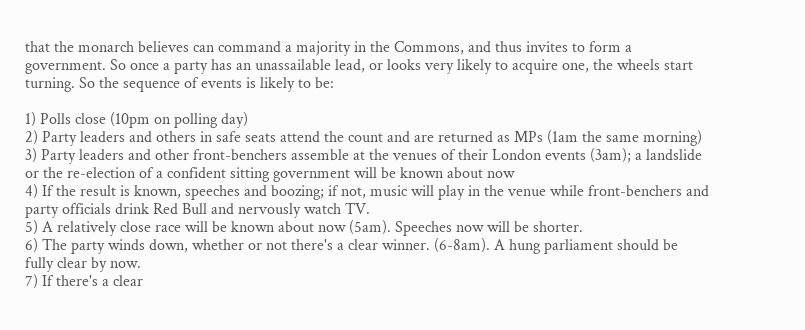that the monarch believes can command a majority in the Commons, and thus invites to form a government. So once a party has an unassailable lead, or looks very likely to acquire one, the wheels start turning. So the sequence of events is likely to be:

1) Polls close (10pm on polling day)
2) Party leaders and others in safe seats attend the count and are returned as MPs (1am the same morning)
3) Party leaders and other front-benchers assemble at the venues of their London events (3am); a landslide or the re-election of a confident sitting government will be known about now
4) If the result is known, speeches and boozing; if not, music will play in the venue while front-benchers and party officials drink Red Bull and nervously watch TV.
5) A relatively close race will be known about now (5am). Speeches now will be shorter.
6) The party winds down, whether or not there's a clear winner. (6-8am). A hung parliament should be fully clear by now.
7) If there's a clear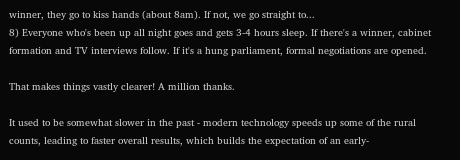winner, they go to kiss hands (about 8am). If not, we go straight to...
8) Everyone who's been up all night goes and gets 3-4 hours sleep. If there's a winner, cabinet formation and TV interviews follow. If it's a hung parliament, formal negotiations are opened.

That makes things vastly clearer! A million thanks.

It used to be somewhat slower in the past - modern technology speeds up some of the rural counts, leading to faster overall results, which builds the expectation of an early-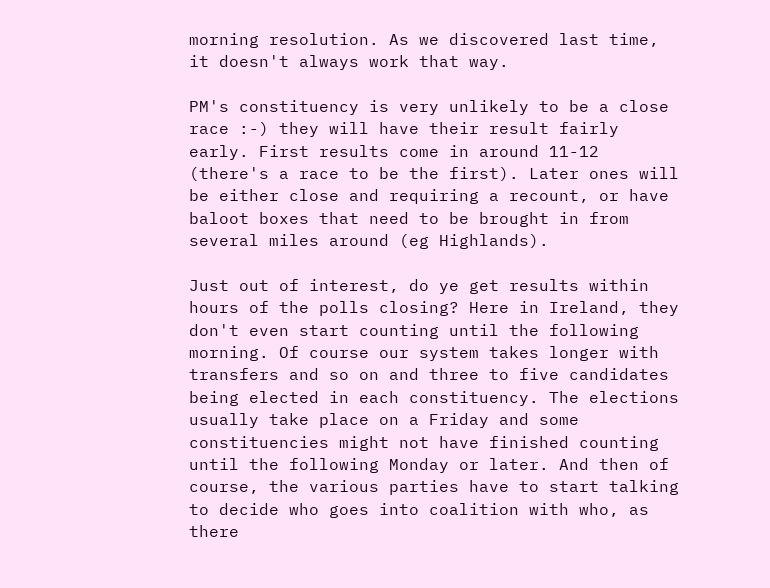morning resolution. As we discovered last time, it doesn't always work that way.

PM's constituency is very unlikely to be a close race :-) they will have their result fairly early. First results come in around 11-12 (there's a race to be the first). Later ones will be either close and requiring a recount, or have baloot boxes that need to be brought in from several miles around (eg Highlands).

Just out of interest, do ye get results within hours of the polls closing? Here in Ireland, they don't even start counting until the following morning. Of course our system takes longer with transfers and so on and three to five candidates being elected in each constituency. The elections usually take place on a Friday and some constituencies might not have finished counting until the following Monday or later. And then of course, the various parties have to start talking to decide who goes into coalition with who, as there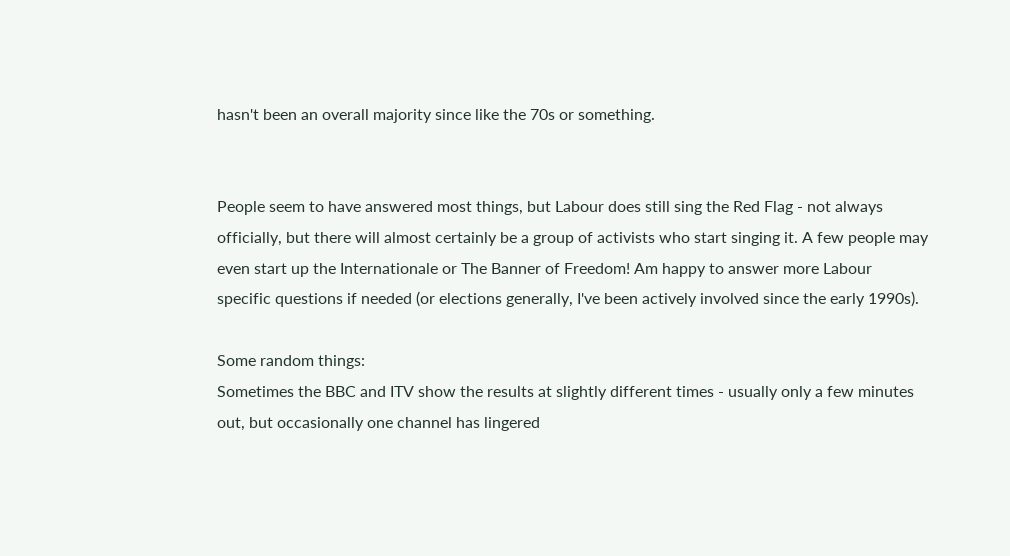hasn't been an overall majority since like the 70s or something.


People seem to have answered most things, but Labour does still sing the Red Flag - not always officially, but there will almost certainly be a group of activists who start singing it. A few people may even start up the Internationale or The Banner of Freedom! Am happy to answer more Labour specific questions if needed (or elections generally, I've been actively involved since the early 1990s).

Some random things:
Sometimes the BBC and ITV show the results at slightly different times - usually only a few minutes out, but occasionally one channel has lingered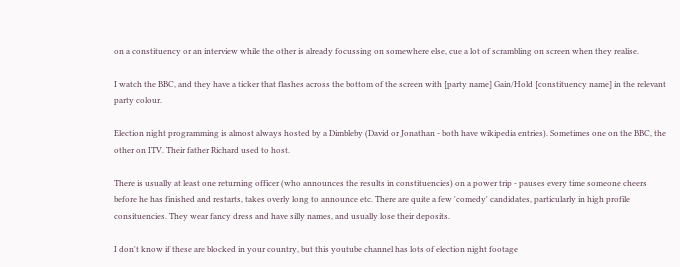on a constituency or an interview while the other is already focussing on somewhere else, cue a lot of scrambling on screen when they realise.

I watch the BBC, and they have a ticker that flashes across the bottom of the screen with [party name] Gain/Hold [constituency name] in the relevant party colour.

Election night programming is almost always hosted by a Dimbleby (David or Jonathan - both have wikipedia entries). Sometimes one on the BBC, the other on ITV. Their father Richard used to host.

There is usually at least one returning officer (who announces the results in constituencies) on a power trip - pauses every time someone cheers before he has finished and restarts, takes overly long to announce etc. There are quite a few 'comedy' candidates, particularly in high profile consituencies. They wear fancy dress and have silly names, and usually lose their deposits.

I don't know if these are blocked in your country, but this youtube channel has lots of election night footage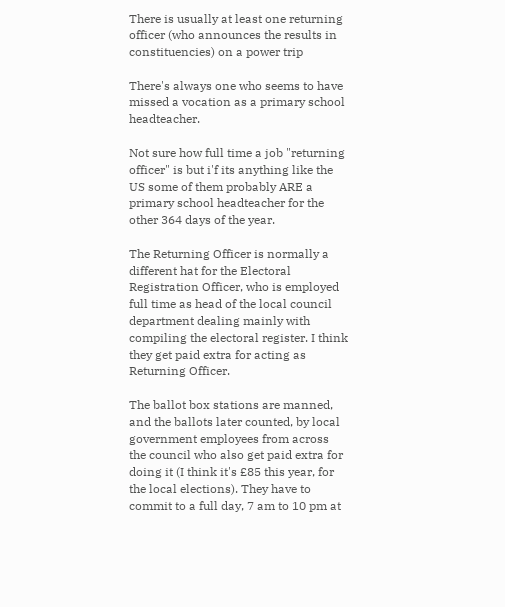There is usually at least one returning officer (who announces the results in constituencies) on a power trip

There's always one who seems to have missed a vocation as a primary school headteacher.

Not sure how full time a job "returning officer" is but i'f its anything like the US some of them probably ARE a primary school headteacher for the other 364 days of the year.

The Returning Officer is normally a different hat for the Electoral Registration Officer, who is employed full time as head of the local council department dealing mainly with compiling the electoral register. I think they get paid extra for acting as Returning Officer.

The ballot box stations are manned, and the ballots later counted, by local government employees from across the council who also get paid extra for doing it (I think it's £85 this year, for the local elections). They have to commit to a full day, 7 am to 10 pm at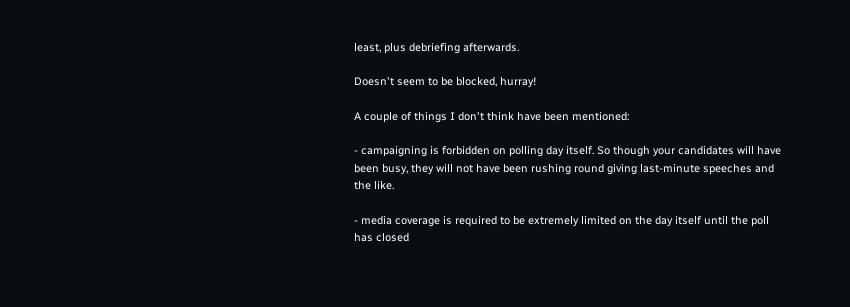least, plus debriefing afterwards.

Doesn't seem to be blocked, hurray!

A couple of things I don't think have been mentioned:

- campaigning is forbidden on polling day itself. So though your candidates will have been busy, they will not have been rushing round giving last-minute speeches and the like.

- media coverage is required to be extremely limited on the day itself until the poll has closed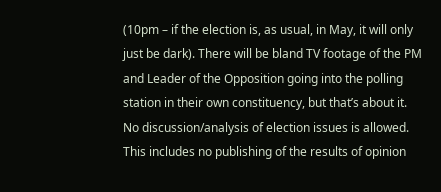(10pm – if the election is, as usual, in May, it will only just be dark). There will be bland TV footage of the PM and Leader of the Opposition going into the polling station in their own constituency, but that’s about it. No discussion/analysis of election issues is allowed. This includes no publishing of the results of opinion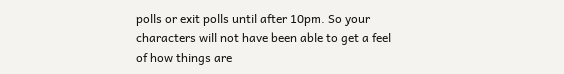polls or exit polls until after 10pm. So your characters will not have been able to get a feel of how things are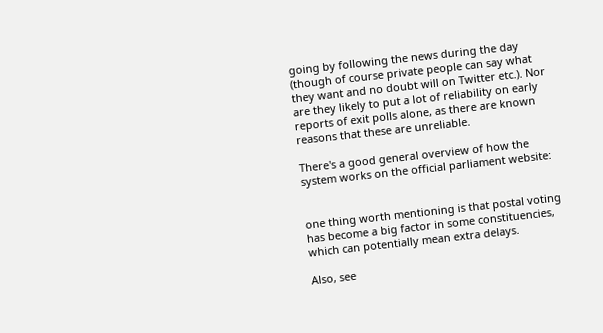going by following the news during the day (though of course private people can say what they want and no doubt will on Twitter etc.). Nor are they likely to put a lot of reliability on early reports of exit polls alone, as there are known reasons that these are unreliable.

There's a good general overview of how the system works on the official parliament website:


one thing worth mentioning is that postal voting has become a big factor in some constituencies, which can potentially mean extra delays.

Also, see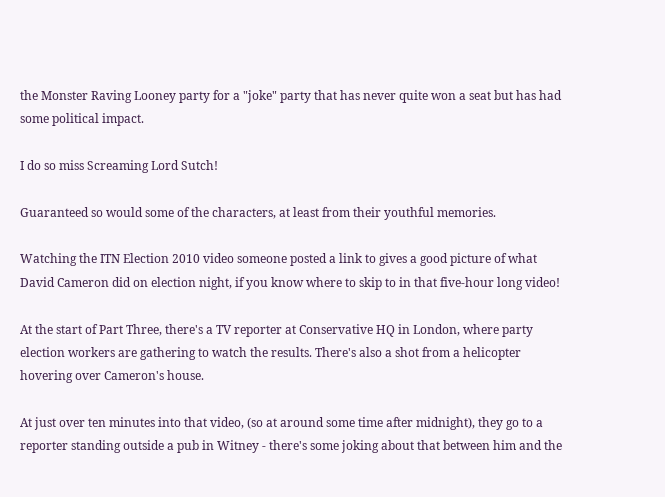the Monster Raving Looney party for a "joke" party that has never quite won a seat but has had some political impact.

I do so miss Screaming Lord Sutch!

Guaranteed so would some of the characters, at least from their youthful memories.

Watching the ITN Election 2010 video someone posted a link to gives a good picture of what David Cameron did on election night, if you know where to skip to in that five-hour long video!

At the start of Part Three, there's a TV reporter at Conservative HQ in London, where party election workers are gathering to watch the results. There's also a shot from a helicopter hovering over Cameron's house.

At just over ten minutes into that video, (so at around some time after midnight), they go to a reporter standing outside a pub in Witney - there's some joking about that between him and the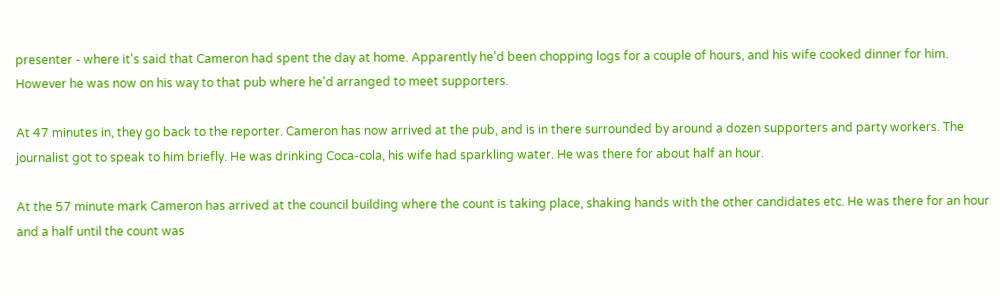presenter - where it's said that Cameron had spent the day at home. Apparently he'd been chopping logs for a couple of hours, and his wife cooked dinner for him. However he was now on his way to that pub where he'd arranged to meet supporters.

At 47 minutes in, they go back to the reporter. Cameron has now arrived at the pub, and is in there surrounded by around a dozen supporters and party workers. The journalist got to speak to him briefly. He was drinking Coca-cola, his wife had sparkling water. He was there for about half an hour.

At the 57 minute mark Cameron has arrived at the council building where the count is taking place, shaking hands with the other candidates etc. He was there for an hour and a half until the count was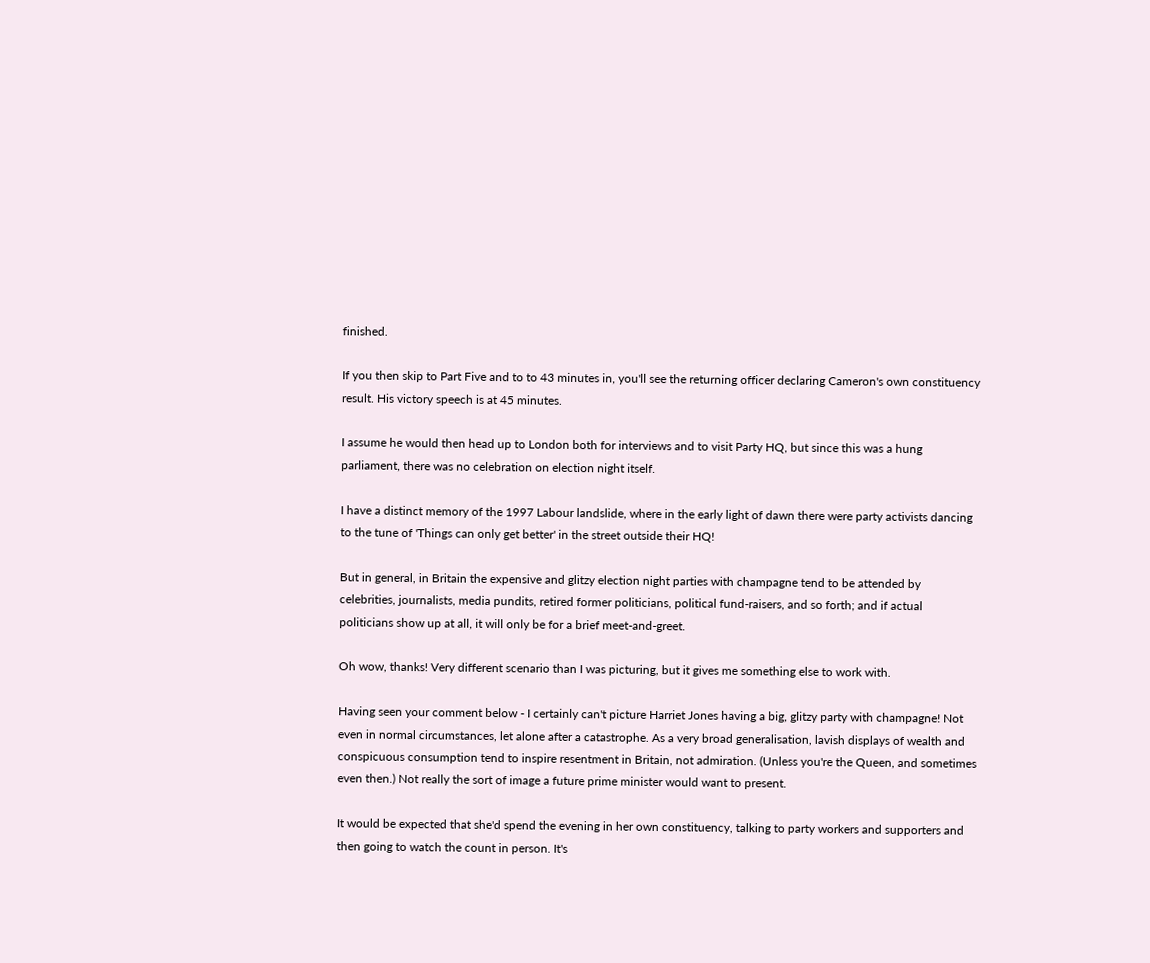finished.

If you then skip to Part Five and to to 43 minutes in, you'll see the returning officer declaring Cameron's own constituency result. His victory speech is at 45 minutes.

I assume he would then head up to London both for interviews and to visit Party HQ, but since this was a hung parliament, there was no celebration on election night itself.

I have a distinct memory of the 1997 Labour landslide, where in the early light of dawn there were party activists dancing to the tune of 'Things can only get better' in the street outside their HQ!

But in general, in Britain the expensive and glitzy election night parties with champagne tend to be attended by celebrities, journalists, media pundits, retired former politicians, political fund-raisers, and so forth; and if actual politicians show up at all, it will only be for a brief meet-and-greet.

Oh wow, thanks! Very different scenario than I was picturing, but it gives me something else to work with.

Having seen your comment below - I certainly can't picture Harriet Jones having a big, glitzy party with champagne! Not even in normal circumstances, let alone after a catastrophe. As a very broad generalisation, lavish displays of wealth and conspicuous consumption tend to inspire resentment in Britain, not admiration. (Unless you're the Queen, and sometimes even then.) Not really the sort of image a future prime minister would want to present.

It would be expected that she'd spend the evening in her own constituency, talking to party workers and supporters and then going to watch the count in person. It's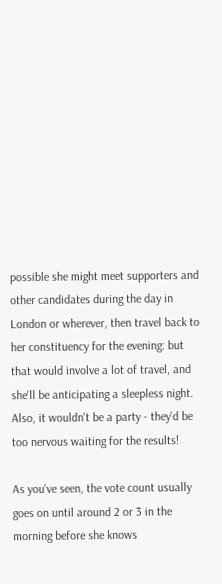possible she might meet supporters and other candidates during the day in London or wherever, then travel back to her constituency for the evening: but that would involve a lot of travel, and she'll be anticipating a sleepless night. Also, it wouldn't be a party - they'd be too nervous waiting for the results!

As you've seen, the vote count usually goes on until around 2 or 3 in the morning before she knows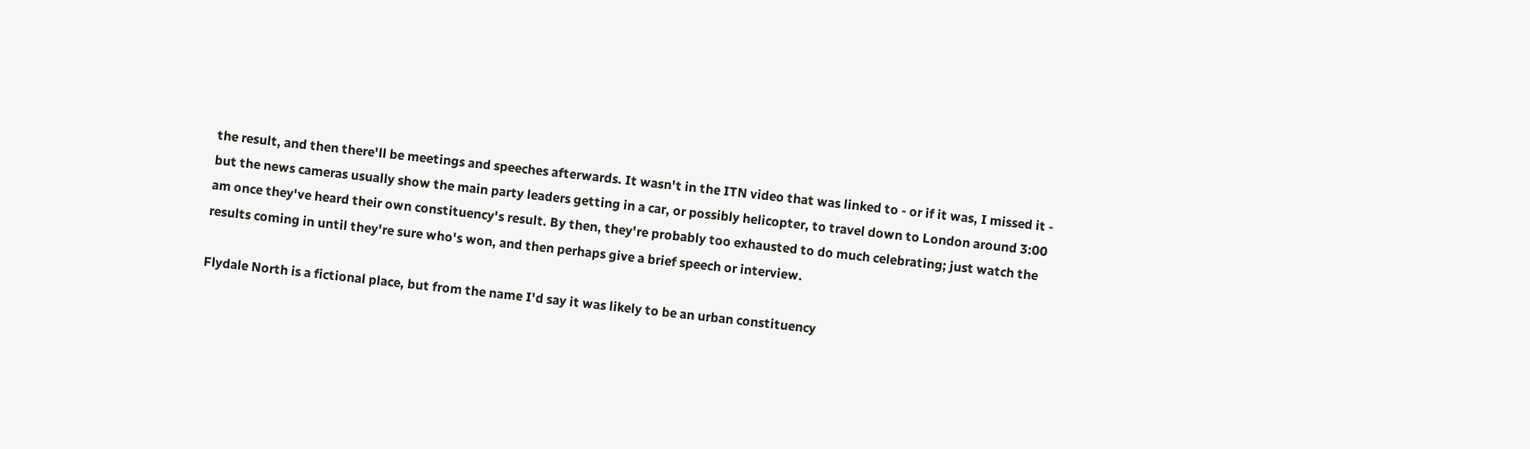the result, and then there'll be meetings and speeches afterwards. It wasn't in the ITN video that was linked to - or if it was, I missed it - but the news cameras usually show the main party leaders getting in a car, or possibly helicopter, to travel down to London around 3:00 am once they've heard their own constituency's result. By then, they're probably too exhausted to do much celebrating; just watch the results coming in until they're sure who's won, and then perhaps give a brief speech or interview.

Flydale North is a fictional place, but from the name I'd say it was likely to be an urban constituency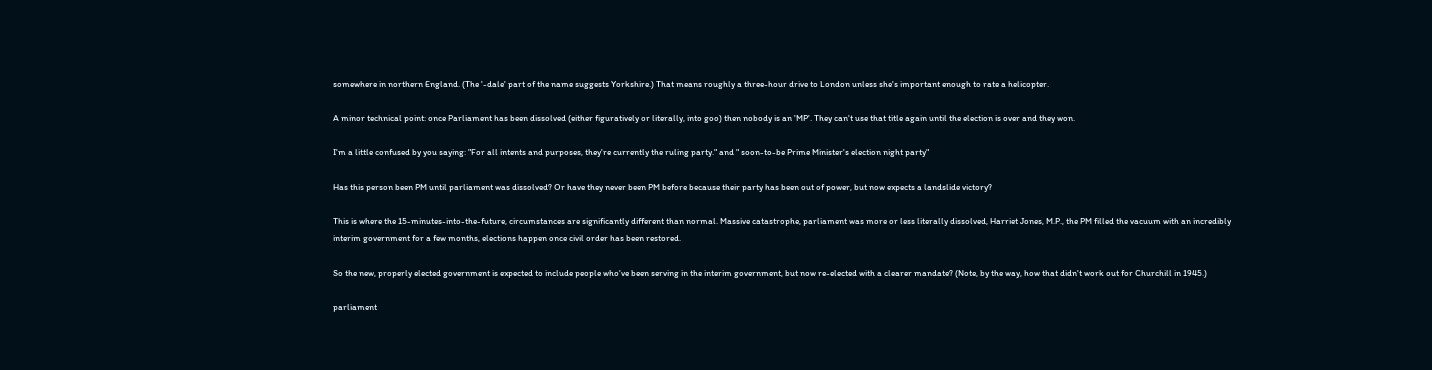somewhere in northern England. (The '-dale' part of the name suggests Yorkshire.) That means roughly a three-hour drive to London unless she's important enough to rate a helicopter.

A minor technical point: once Parliament has been dissolved (either figuratively or literally, into goo) then nobody is an 'MP'. They can't use that title again until the election is over and they won.

I'm a little confused by you saying: "For all intents and purposes, they're currently the ruling party." and " soon-to-be Prime Minister's election night party"

Has this person been PM until parliament was dissolved? Or have they never been PM before because their party has been out of power, but now expects a landslide victory?

This is where the 15-minutes-into-the-future, circumstances are significantly different than normal. Massive catastrophe, parliament was more or less literally dissolved, Harriet Jones, M.P., the PM filled the vacuum with an incredibly interim government for a few months, elections happen once civil order has been restored.

So the new, properly elected government is expected to include people who've been serving in the interim government, but now re-elected with a clearer mandate? (Note, by the way, how that didn't work out for Churchill in 1945.)

parliament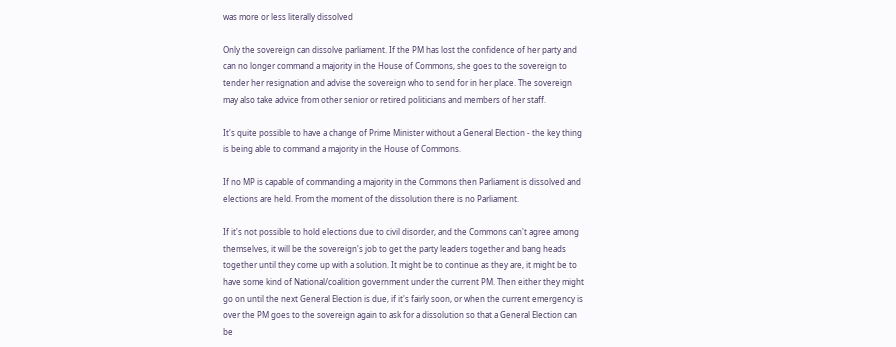was more or less literally dissolved

Only the sovereign can dissolve parliament. If the PM has lost the confidence of her party and can no longer command a majority in the House of Commons, she goes to the sovereign to tender her resignation and advise the sovereign who to send for in her place. The sovereign may also take advice from other senior or retired politicians and members of her staff.

It's quite possible to have a change of Prime Minister without a General Election - the key thing is being able to command a majority in the House of Commons.

If no MP is capable of commanding a majority in the Commons then Parliament is dissolved and elections are held. From the moment of the dissolution there is no Parliament.

If it's not possible to hold elections due to civil disorder, and the Commons can't agree among themselves, it will be the sovereign's job to get the party leaders together and bang heads together until they come up with a solution. It might be to continue as they are, it might be to have some kind of National/coalition government under the current PM. Then either they might go on until the next General Election is due, if it's fairly soon, or when the current emergency is over the PM goes to the sovereign again to ask for a dissolution so that a General Election can be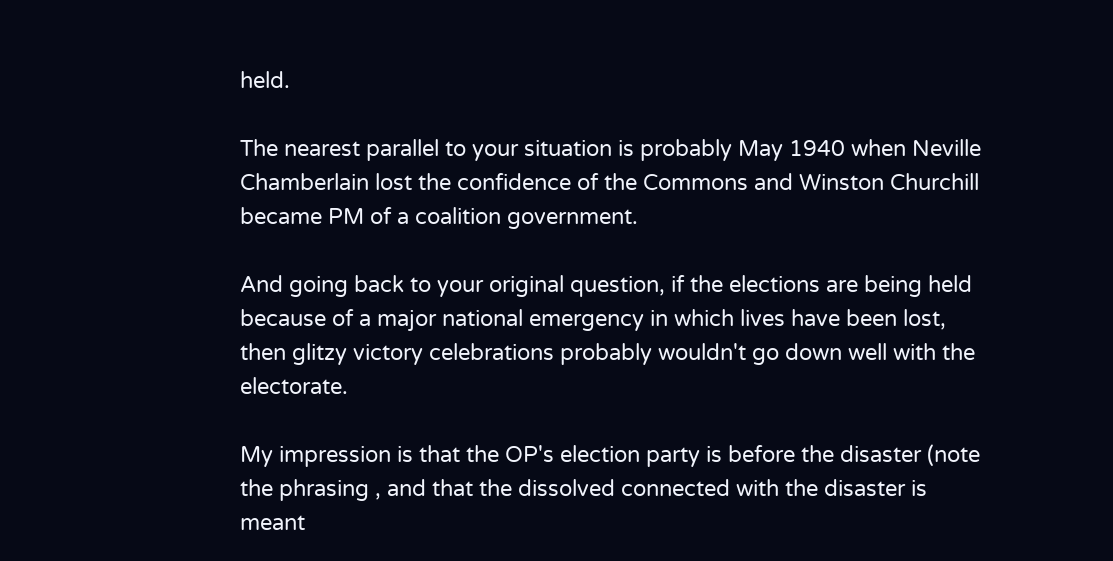held.

The nearest parallel to your situation is probably May 1940 when Neville Chamberlain lost the confidence of the Commons and Winston Churchill became PM of a coalition government.

And going back to your original question, if the elections are being held because of a major national emergency in which lives have been lost, then glitzy victory celebrations probably wouldn't go down well with the electorate.

My impression is that the OP's election party is before the disaster (note the phrasing , and that the dissolved connected with the disaster is meant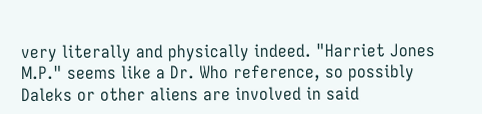very literally and physically indeed. "Harriet Jones M.P." seems like a Dr. Who reference, so possibly Daleks or other aliens are involved in said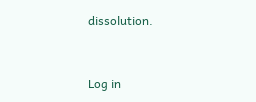dissolution.


Log in